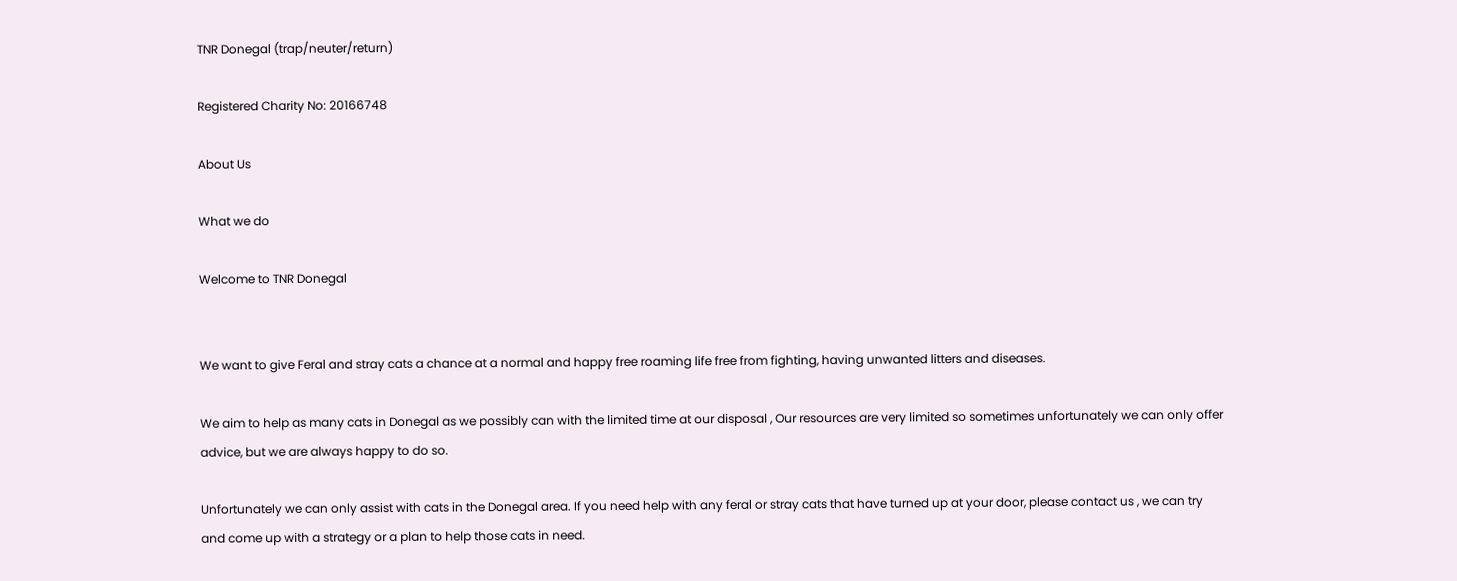TNR Donegal (trap/neuter/return)

Registered Charity No: 20166748

About Us

What we do

Welcome to TNR Donegal


We want to give Feral and stray cats a chance at a normal and happy free roaming life free from fighting, having unwanted litters and diseases.

We aim to help as many cats in Donegal as we possibly can with the limited time at our disposal , Our resources are very limited so sometimes unfortunately we can only offer advice, but we are always happy to do so.

Unfortunately we can only assist with cats in the Donegal area. If you need help with any feral or stray cats that have turned up at your door, please contact us , we can try and come up with a strategy or a plan to help those cats in need.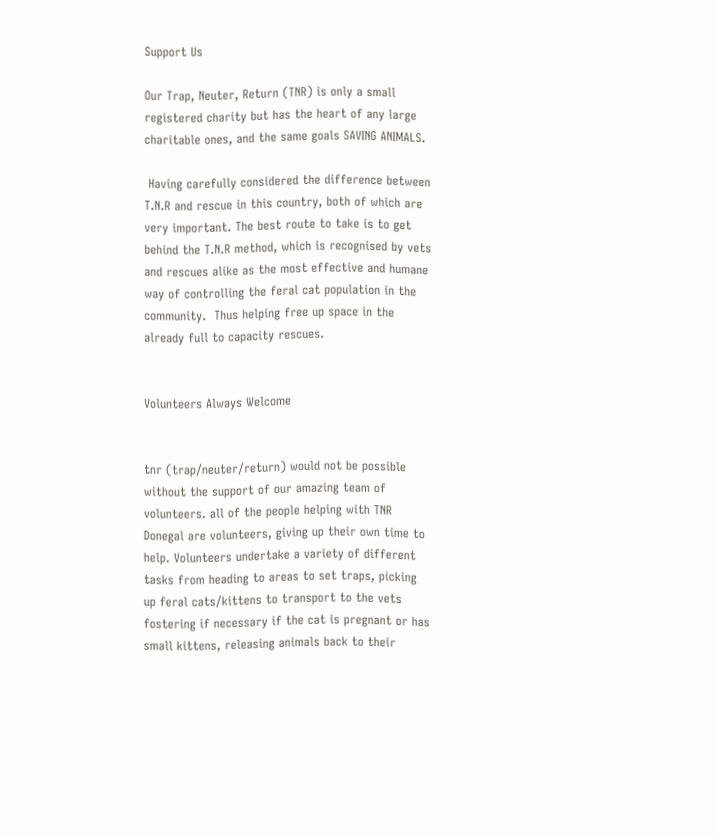Support Us

Our Trap, Neuter, Return (TNR) is only a small registered charity but has the heart of any large charitable ones, and the same goals SAVING ANIMALS.

 Having carefully considered the difference between T.N.R and rescue in this country, both of which are very important. The best route to take is to get behind the T.N.R method, which is recognised by vets and rescues alike as the most effective and humane way of controlling the feral cat population in the community.  Thus helping free up space in the already full to capacity rescues.


Volunteers Always Welcome


tnr (trap/neuter/return) would not be possible without the support of our amazing team of volunteers. all of the people helping with TNR Donegal are volunteers, giving up their own time to help. Volunteers undertake a variety of different tasks from heading to areas to set traps, picking up feral cats/kittens to transport to the vets fostering if necessary if the cat is pregnant or has small kittens, releasing animals back to their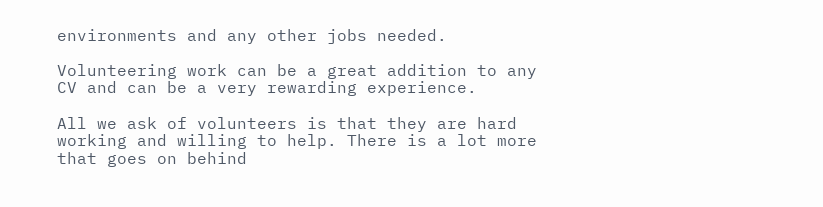environments and any other jobs needed.

Volunteering work can be a great addition to any CV and can be a very rewarding experience.

All we ask of volunteers is that they are hard working and willing to help. There is a lot more that goes on behind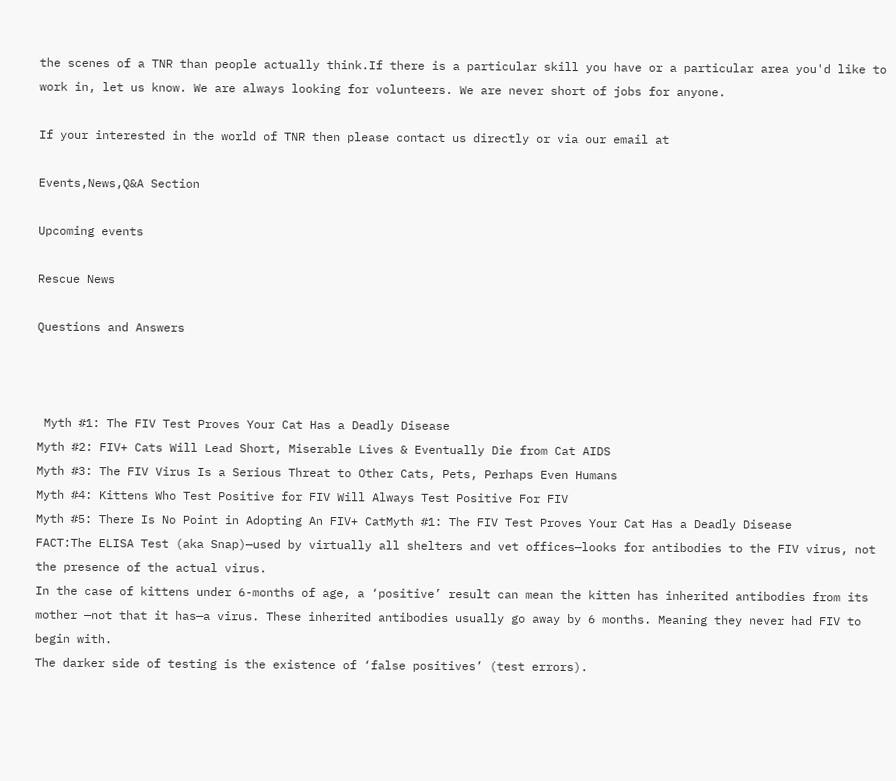the scenes of a TNR than people actually think.If there is a particular skill you have or a particular area you'd like to work in, let us know. We are always looking for volunteers. We are never short of jobs for anyone.

If your interested in the world of TNR then please contact us directly or via our email at

Events,News,Q&A Section

Upcoming events

Rescue News

Questions and Answers



 Myth #1: The FIV Test Proves Your Cat Has a Deadly Disease
Myth #2: FIV+ Cats Will Lead Short, Miserable Lives & Eventually Die from Cat AIDS
Myth #3: The FIV Virus Is a Serious Threat to Other Cats, Pets, Perhaps Even Humans
Myth #4: Kittens Who Test Positive for FIV Will Always Test Positive For FIV
Myth #5: There Is No Point in Adopting An FIV+ CatMyth #1: The FIV Test Proves Your Cat Has a Deadly Disease
FACT:The ELISA Test (aka Snap)—used by virtually all shelters and vet offices—looks for antibodies to the FIV virus, not the presence of the actual virus.
In the case of kittens under 6-months of age, a ‘positive’ result can mean the kitten has inherited antibodies from its mother —not that it has—a virus. These inherited antibodies usually go away by 6 months. Meaning they never had FIV to begin with.
The darker side of testing is the existence of ‘false positives’ (test errors).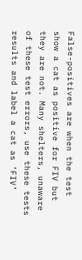False-positives are when the test show a cat as positive for FIV but they are not. Many shelters, unaware of these test errors, use these tests results and label a cat as ‘FIV’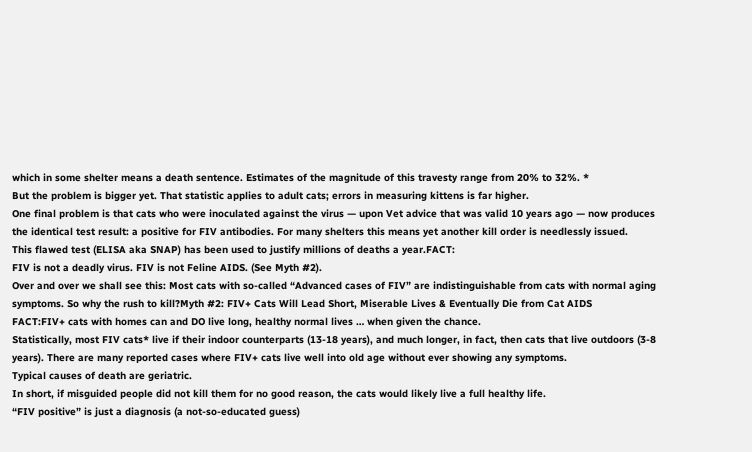which in some shelter means a death sentence. Estimates of the magnitude of this travesty range from 20% to 32%. *
But the problem is bigger yet. That statistic applies to adult cats; errors in measuring kittens is far higher.
One final problem is that cats who were inoculated against the virus — upon Vet advice that was valid 10 years ago — now produces the identical test result: a positive for FIV antibodies. For many shelters this means yet another kill order is needlessly issued.
This flawed test (ELISA aka SNAP) has been used to justify millions of deaths a year.FACT:
FIV is not a deadly virus. FIV is not Feline AIDS. (See Myth #2).
Over and over we shall see this: Most cats with so-called “Advanced cases of FIV” are indistinguishable from cats with normal aging symptoms. So why the rush to kill?Myth #2: FIV+ Cats Will Lead Short, Miserable Lives & Eventually Die from Cat AIDS
FACT:FIV+ cats with homes can and DO live long, healthy normal lives … when given the chance.
Statistically, most FIV cats* live if their indoor counterparts (13-18 years), and much longer, in fact, then cats that live outdoors (3-8 years). There are many reported cases where FIV+ cats live well into old age without ever showing any symptoms.
Typical causes of death are geriatric.
In short, if misguided people did not kill them for no good reason, the cats would likely live a full healthy life.
“FIV positive” is just a diagnosis (a not-so-educated guess)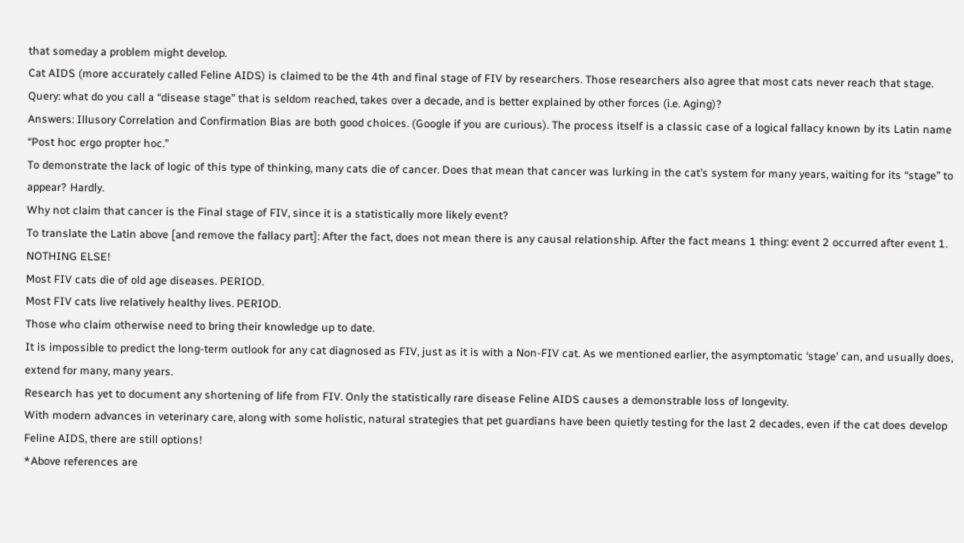that someday a problem might develop.
Cat AIDS (more accurately called Feline AIDS) is claimed to be the 4th and final stage of FIV by researchers. Those researchers also agree that most cats never reach that stage.
Query: what do you call a “disease stage” that is seldom reached, takes over a decade, and is better explained by other forces (i.e. Aging)?
Answers: Illusory Correlation and Confirmation Bias are both good choices. (Google if you are curious). The process itself is a classic case of a logical fallacy known by its Latin name “Post hoc ergo propter hoc.”
To demonstrate the lack of logic of this type of thinking, many cats die of cancer. Does that mean that cancer was lurking in the cat’s system for many years, waiting for its “stage” to appear? Hardly.
Why not claim that cancer is the Final stage of FIV, since it is a statistically more likely event?
To translate the Latin above [and remove the fallacy part]: After the fact, does not mean there is any causal relationship. After the fact means 1 thing: event 2 occurred after event 1. NOTHING ELSE!
Most FIV cats die of old age diseases. PERIOD.
Most FIV cats live relatively healthy lives. PERIOD.
Those who claim otherwise need to bring their knowledge up to date.
It is impossible to predict the long-term outlook for any cat diagnosed as FIV, just as it is with a Non-FIV cat. As we mentioned earlier, the asymptomatic ‘stage’ can, and usually does, extend for many, many years.
Research has yet to document any shortening of life from FIV. Only the statistically rare disease Feline AIDS causes a demonstrable loss of longevity.
With modern advances in veterinary care, along with some holistic, natural strategies that pet guardians have been quietly testing for the last 2 decades, even if the cat does develop Feline AIDS, there are still options!
*Above references are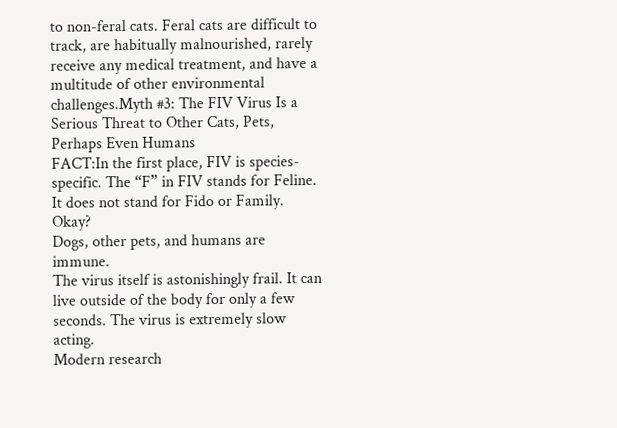to non-feral cats. Feral cats are difficult to track, are habitually malnourished, rarely receive any medical treatment, and have a multitude of other environmental challenges.Myth #3: The FIV Virus Is a Serious Threat to Other Cats, Pets, Perhaps Even Humans
FACT:In the first place, FIV is species-specific. The “F” in FIV stands for Feline. It does not stand for Fido or Family. Okay?
Dogs, other pets, and humans are immune.
The virus itself is astonishingly frail. It can live outside of the body for only a few seconds. The virus is extremely slow acting.
Modern research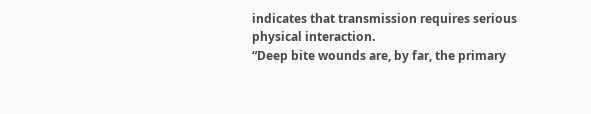indicates that transmission requires serious physical interaction.
“Deep bite wounds are, by far, the primary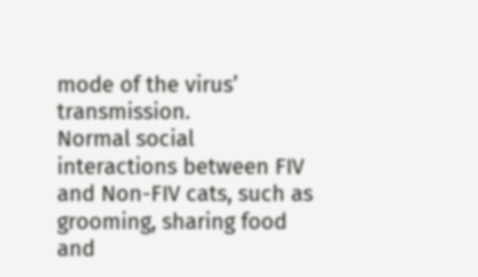mode of the virus’ transmission.
Normal social interactions between FIV and Non-FIV cats, such as grooming, sharing food and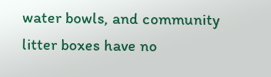water bowls, and community litter boxes have no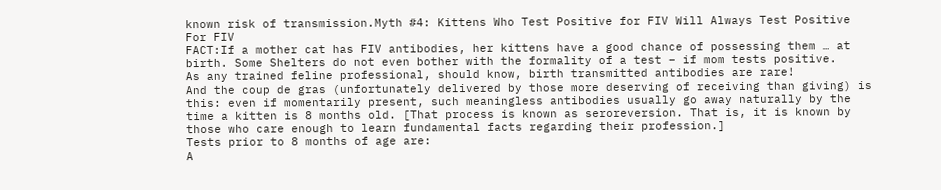known risk of transmission.Myth #4: Kittens Who Test Positive for FIV Will Always Test Positive For FIV
FACT:If a mother cat has FIV antibodies, her kittens have a good chance of possessing them … at birth. Some Shelters do not even bother with the formality of a test – if mom tests positive.
As any trained feline professional, should know, birth transmitted antibodies are rare!
And the coup de gras (unfortunately delivered by those more deserving of receiving than giving) is this: even if momentarily present, such meaningless antibodies usually go away naturally by the time a kitten is 8 months old. [That process is known as seroreversion. That is, it is known by those who care enough to learn fundamental facts regarding their profession.]
Tests prior to 8 months of age are:
A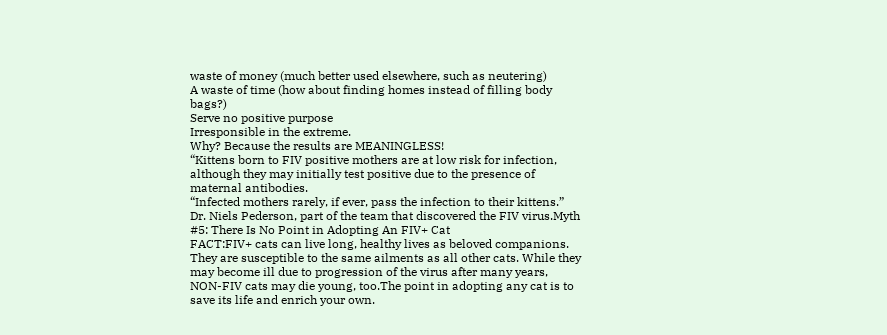waste of money (much better used elsewhere, such as neutering)
A waste of time (how about finding homes instead of filling body bags?)
Serve no positive purpose
Irresponsible in the extreme.
Why? Because the results are MEANINGLESS!
“Kittens born to FIV positive mothers are at low risk for infection, although they may initially test positive due to the presence of maternal antibodies.
“Infected mothers rarely, if ever, pass the infection to their kittens.”
Dr. Niels Pederson, part of the team that discovered the FIV virus.Myth #5: There Is No Point in Adopting An FIV+ Cat
FACT:FIV+ cats can live long, healthy lives as beloved companions.
They are susceptible to the same ailments as all other cats. While they may become ill due to progression of the virus after many years, NON-FIV cats may die young, too.The point in adopting any cat is to save its life and enrich your own.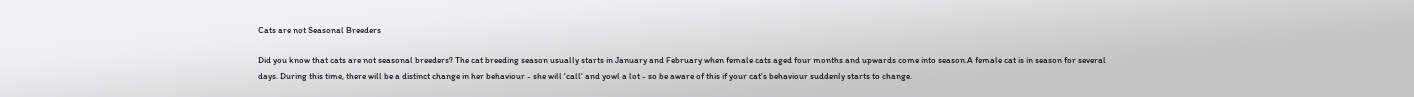Cats are not Seasonal Breeders

Did you know that cats are not seasonal breeders? The cat breeding season usually starts in January and February when female cats aged four months and upwards come into season.A female cat is in season for several days. During this time, there will be a distinct change in her behaviour - she will 'call' and yowl a lot - so be aware of this if your cat's behaviour suddenly starts to change.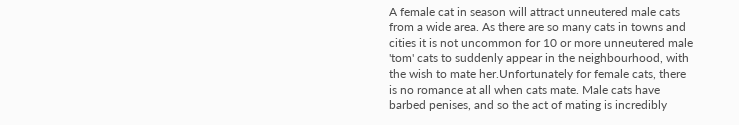A female cat in season will attract unneutered male cats from a wide area. As there are so many cats in towns and cities it is not uncommon for 10 or more unneutered male 'tom' cats to suddenly appear in the neighbourhood, with the wish to mate her.Unfortunately for female cats, there is no romance at all when cats mate. Male cats have barbed penises, and so the act of mating is incredibly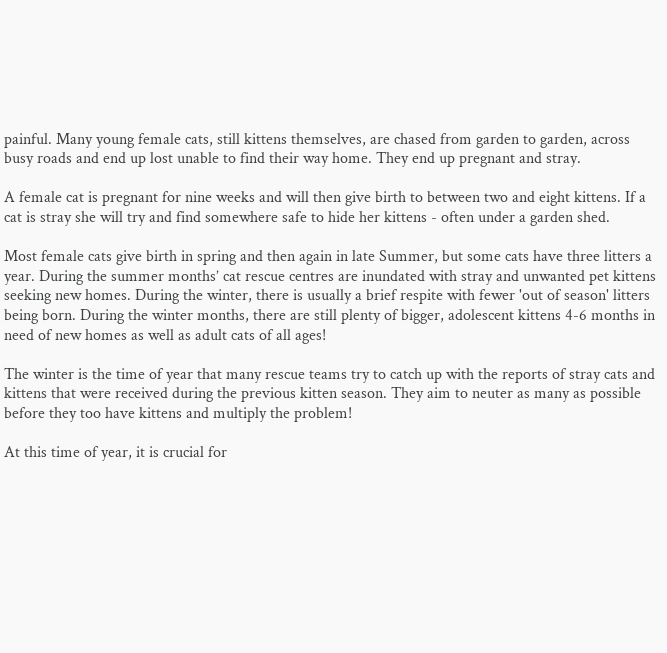painful. Many young female cats, still kittens themselves, are chased from garden to garden, across busy roads and end up lost unable to find their way home. They end up pregnant and stray.

A female cat is pregnant for nine weeks and will then give birth to between two and eight kittens. If a cat is stray she will try and find somewhere safe to hide her kittens - often under a garden shed.

Most female cats give birth in spring and then again in late Summer, but some cats have three litters a year. During the summer months’ cat rescue centres are inundated with stray and unwanted pet kittens seeking new homes. During the winter, there is usually a brief respite with fewer 'out of season' litters being born. During the winter months, there are still plenty of bigger, adolescent kittens 4-6 months in need of new homes as well as adult cats of all ages!

The winter is the time of year that many rescue teams try to catch up with the reports of stray cats and kittens that were received during the previous kitten season. They aim to neuter as many as possible before they too have kittens and multiply the problem!

At this time of year, it is crucial for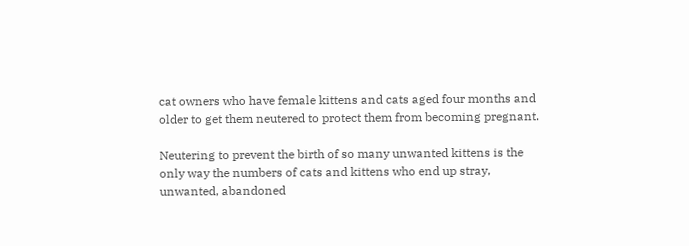cat owners who have female kittens and cats aged four months and older to get them neutered to protect them from becoming pregnant.

Neutering to prevent the birth of so many unwanted kittens is the only way the numbers of cats and kittens who end up stray, unwanted, abandoned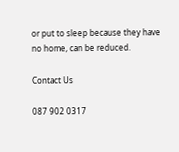or put to sleep because they have no home, can be reduced.

Contact Us

087 902 0317